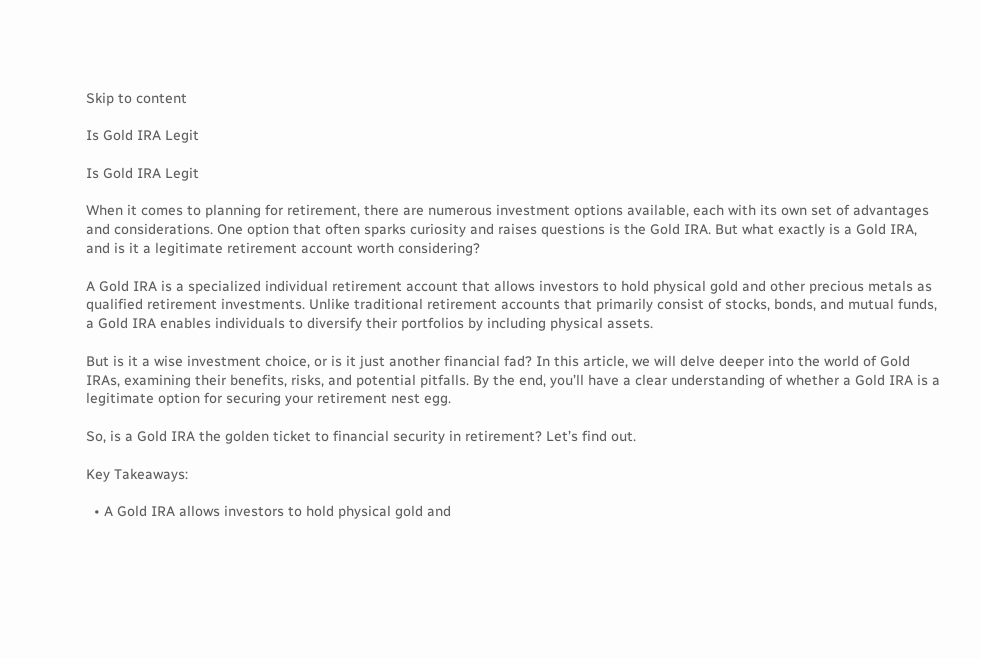Skip to content

Is Gold IRA Legit

Is Gold IRA Legit

When it comes to planning for retirement, there are numerous investment options available, each with its own set of advantages and considerations. One option that often sparks curiosity and raises questions is the Gold IRA. But what exactly is a Gold IRA, and is it a legitimate retirement account worth considering?

A Gold IRA is a specialized individual retirement account that allows investors to hold physical gold and other precious metals as qualified retirement investments. Unlike traditional retirement accounts that primarily consist of stocks, bonds, and mutual funds, a Gold IRA enables individuals to diversify their portfolios by including physical assets.

But is it a wise investment choice, or is it just another financial fad? In this article, we will delve deeper into the world of Gold IRAs, examining their benefits, risks, and potential pitfalls. By the end, you’ll have a clear understanding of whether a Gold IRA is a legitimate option for securing your retirement nest egg.

So, is a Gold IRA the golden ticket to financial security in retirement? Let’s find out.

Key Takeaways:

  • A Gold IRA allows investors to hold physical gold and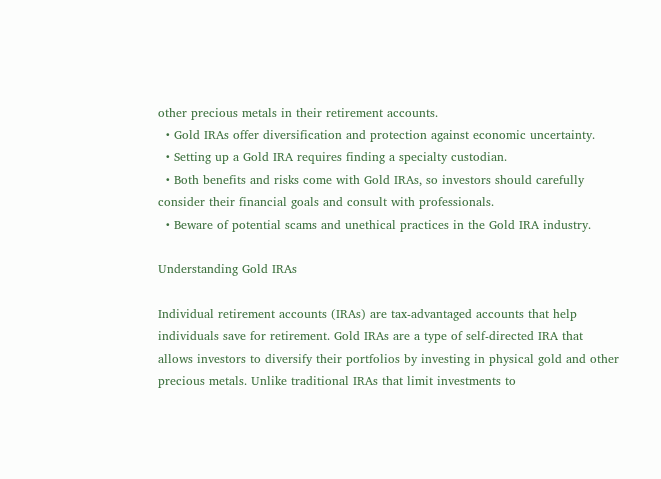other precious metals in their retirement accounts.
  • Gold IRAs offer diversification and protection against economic uncertainty.
  • Setting up a Gold IRA requires finding a specialty custodian.
  • Both benefits and risks come with Gold IRAs, so investors should carefully consider their financial goals and consult with professionals.
  • Beware of potential scams and unethical practices in the Gold IRA industry.

Understanding Gold IRAs

Individual retirement accounts (IRAs) are tax-advantaged accounts that help individuals save for retirement. Gold IRAs are a type of self-directed IRA that allows investors to diversify their portfolios by investing in physical gold and other precious metals. Unlike traditional IRAs that limit investments to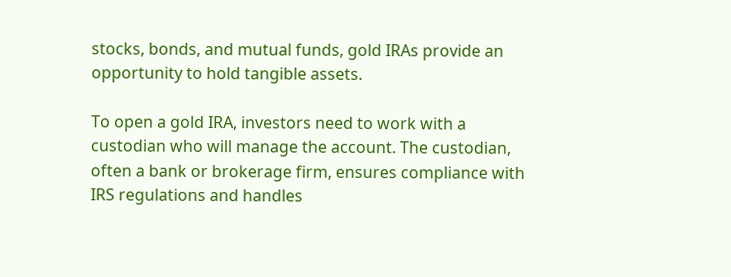stocks, bonds, and mutual funds, gold IRAs provide an opportunity to hold tangible assets.

To open a gold IRA, investors need to work with a custodian who will manage the account. The custodian, often a bank or brokerage firm, ensures compliance with IRS regulations and handles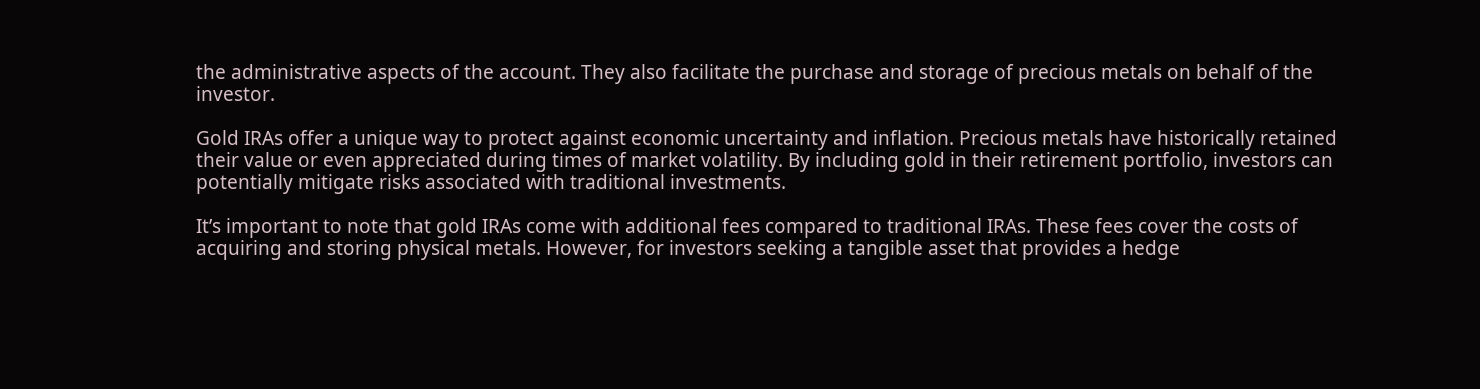the administrative aspects of the account. They also facilitate the purchase and storage of precious metals on behalf of the investor.

Gold IRAs offer a unique way to protect against economic uncertainty and inflation. Precious metals have historically retained their value or even appreciated during times of market volatility. By including gold in their retirement portfolio, investors can potentially mitigate risks associated with traditional investments.

It’s important to note that gold IRAs come with additional fees compared to traditional IRAs. These fees cover the costs of acquiring and storing physical metals. However, for investors seeking a tangible asset that provides a hedge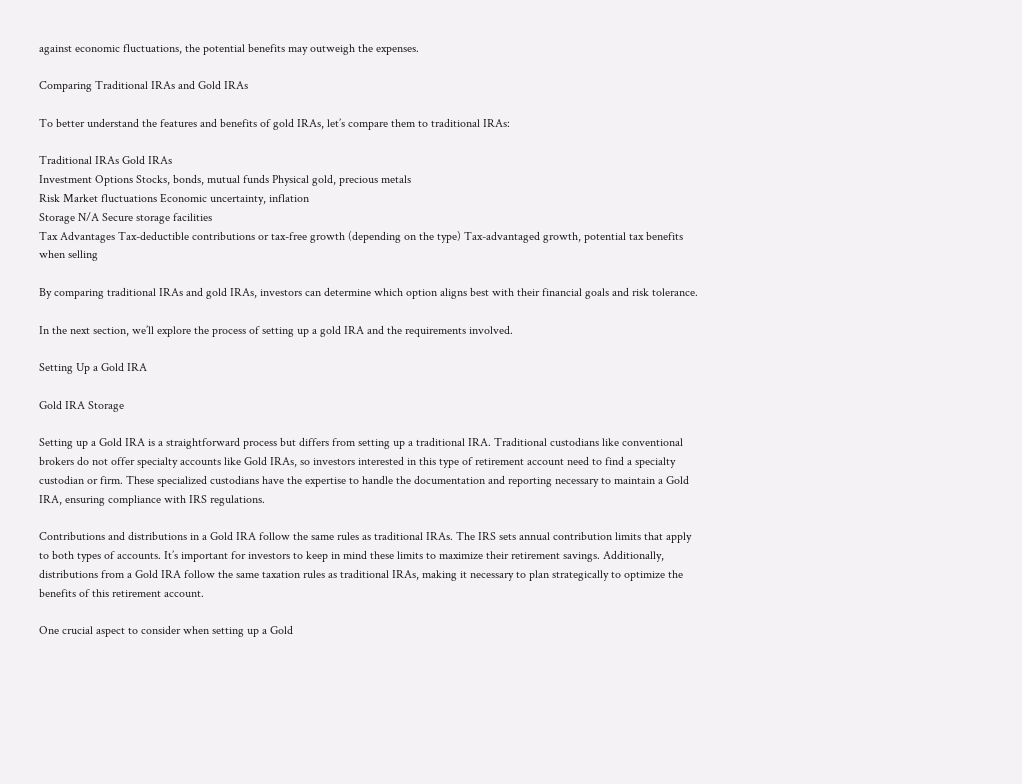against economic fluctuations, the potential benefits may outweigh the expenses.

Comparing Traditional IRAs and Gold IRAs

To better understand the features and benefits of gold IRAs, let’s compare them to traditional IRAs:

Traditional IRAs Gold IRAs
Investment Options Stocks, bonds, mutual funds Physical gold, precious metals
Risk Market fluctuations Economic uncertainty, inflation
Storage N/A Secure storage facilities
Tax Advantages Tax-deductible contributions or tax-free growth (depending on the type) Tax-advantaged growth, potential tax benefits when selling

By comparing traditional IRAs and gold IRAs, investors can determine which option aligns best with their financial goals and risk tolerance.

In the next section, we’ll explore the process of setting up a gold IRA and the requirements involved.

Setting Up a Gold IRA

Gold IRA Storage

Setting up a Gold IRA is a straightforward process but differs from setting up a traditional IRA. Traditional custodians like conventional brokers do not offer specialty accounts like Gold IRAs, so investors interested in this type of retirement account need to find a specialty custodian or firm. These specialized custodians have the expertise to handle the documentation and reporting necessary to maintain a Gold IRA, ensuring compliance with IRS regulations.

Contributions and distributions in a Gold IRA follow the same rules as traditional IRAs. The IRS sets annual contribution limits that apply to both types of accounts. It’s important for investors to keep in mind these limits to maximize their retirement savings. Additionally, distributions from a Gold IRA follow the same taxation rules as traditional IRAs, making it necessary to plan strategically to optimize the benefits of this retirement account.

One crucial aspect to consider when setting up a Gold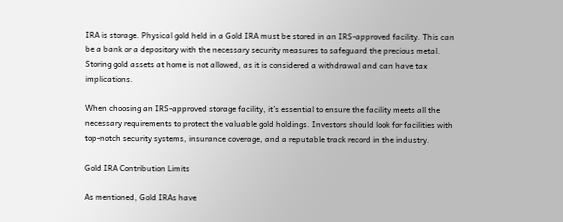IRA is storage. Physical gold held in a Gold IRA must be stored in an IRS-approved facility. This can be a bank or a depository with the necessary security measures to safeguard the precious metal. Storing gold assets at home is not allowed, as it is considered a withdrawal and can have tax implications.

When choosing an IRS-approved storage facility, it’s essential to ensure the facility meets all the necessary requirements to protect the valuable gold holdings. Investors should look for facilities with top-notch security systems, insurance coverage, and a reputable track record in the industry.

Gold IRA Contribution Limits

As mentioned, Gold IRAs have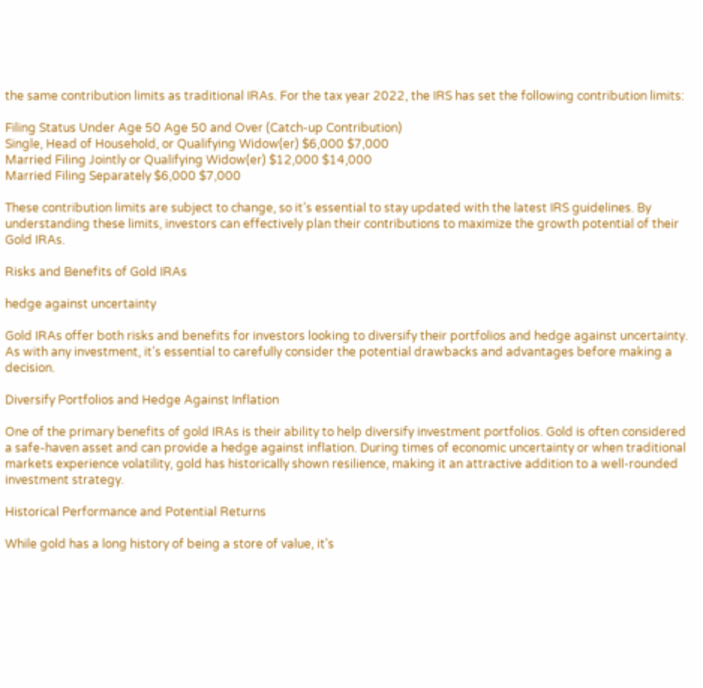the same contribution limits as traditional IRAs. For the tax year 2022, the IRS has set the following contribution limits:

Filing Status Under Age 50 Age 50 and Over (Catch-up Contribution)
Single, Head of Household, or Qualifying Widow(er) $6,000 $7,000
Married Filing Jointly or Qualifying Widow(er) $12,000 $14,000
Married Filing Separately $6,000 $7,000

These contribution limits are subject to change, so it’s essential to stay updated with the latest IRS guidelines. By understanding these limits, investors can effectively plan their contributions to maximize the growth potential of their Gold IRAs.

Risks and Benefits of Gold IRAs

hedge against uncertainty

Gold IRAs offer both risks and benefits for investors looking to diversify their portfolios and hedge against uncertainty. As with any investment, it’s essential to carefully consider the potential drawbacks and advantages before making a decision.

Diversify Portfolios and Hedge Against Inflation

One of the primary benefits of gold IRAs is their ability to help diversify investment portfolios. Gold is often considered a safe-haven asset and can provide a hedge against inflation. During times of economic uncertainty or when traditional markets experience volatility, gold has historically shown resilience, making it an attractive addition to a well-rounded investment strategy.

Historical Performance and Potential Returns

While gold has a long history of being a store of value, it’s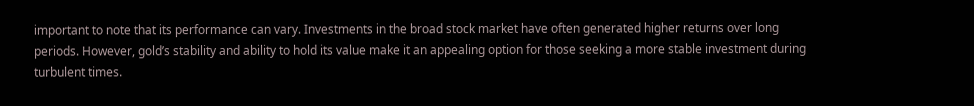important to note that its performance can vary. Investments in the broad stock market have often generated higher returns over long periods. However, gold’s stability and ability to hold its value make it an appealing option for those seeking a more stable investment during turbulent times.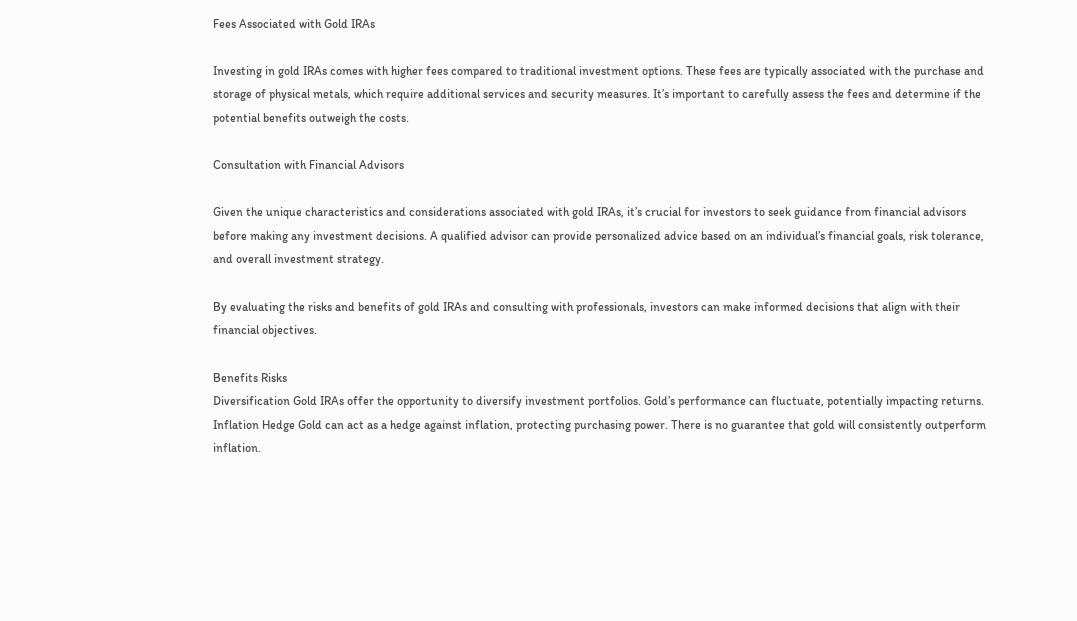Fees Associated with Gold IRAs

Investing in gold IRAs comes with higher fees compared to traditional investment options. These fees are typically associated with the purchase and storage of physical metals, which require additional services and security measures. It’s important to carefully assess the fees and determine if the potential benefits outweigh the costs.

Consultation with Financial Advisors

Given the unique characteristics and considerations associated with gold IRAs, it’s crucial for investors to seek guidance from financial advisors before making any investment decisions. A qualified advisor can provide personalized advice based on an individual’s financial goals, risk tolerance, and overall investment strategy.

By evaluating the risks and benefits of gold IRAs and consulting with professionals, investors can make informed decisions that align with their financial objectives.

Benefits Risks
Diversification Gold IRAs offer the opportunity to diversify investment portfolios. Gold’s performance can fluctuate, potentially impacting returns.
Inflation Hedge Gold can act as a hedge against inflation, protecting purchasing power. There is no guarantee that gold will consistently outperform inflation.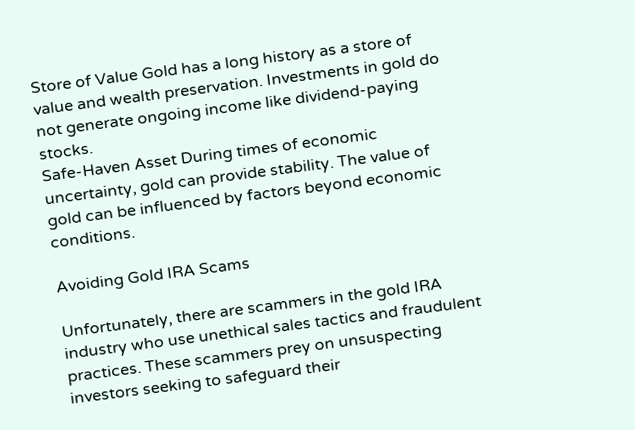Store of Value Gold has a long history as a store of value and wealth preservation. Investments in gold do not generate ongoing income like dividend-paying stocks.
Safe-Haven Asset During times of economic uncertainty, gold can provide stability. The value of gold can be influenced by factors beyond economic conditions.

Avoiding Gold IRA Scams

Unfortunately, there are scammers in the gold IRA industry who use unethical sales tactics and fraudulent practices. These scammers prey on unsuspecting investors seeking to safeguard their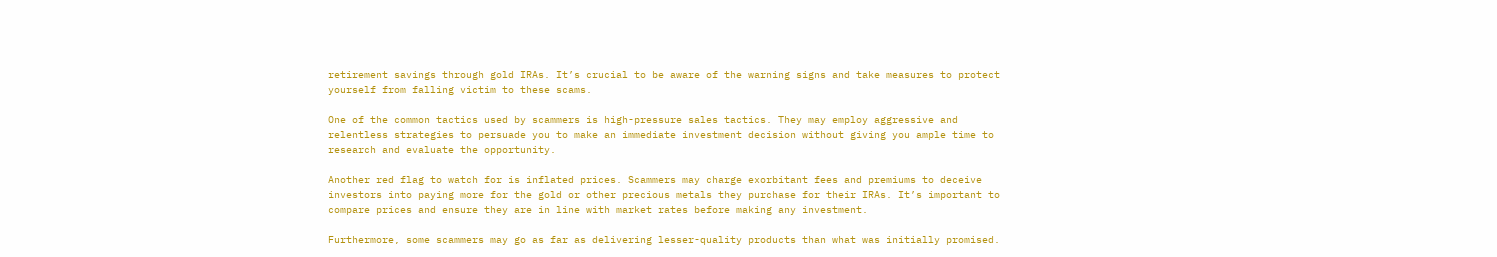retirement savings through gold IRAs. It’s crucial to be aware of the warning signs and take measures to protect yourself from falling victim to these scams.

One of the common tactics used by scammers is high-pressure sales tactics. They may employ aggressive and relentless strategies to persuade you to make an immediate investment decision without giving you ample time to research and evaluate the opportunity.

Another red flag to watch for is inflated prices. Scammers may charge exorbitant fees and premiums to deceive investors into paying more for the gold or other precious metals they purchase for their IRAs. It’s important to compare prices and ensure they are in line with market rates before making any investment.

Furthermore, some scammers may go as far as delivering lesser-quality products than what was initially promised.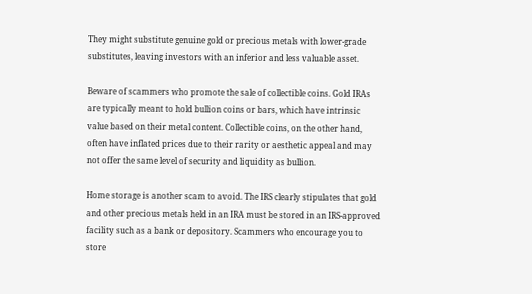They might substitute genuine gold or precious metals with lower-grade substitutes, leaving investors with an inferior and less valuable asset.

Beware of scammers who promote the sale of collectible coins. Gold IRAs are typically meant to hold bullion coins or bars, which have intrinsic value based on their metal content. Collectible coins, on the other hand, often have inflated prices due to their rarity or aesthetic appeal and may not offer the same level of security and liquidity as bullion.

Home storage is another scam to avoid. The IRS clearly stipulates that gold and other precious metals held in an IRA must be stored in an IRS-approved facility such as a bank or depository. Scammers who encourage you to store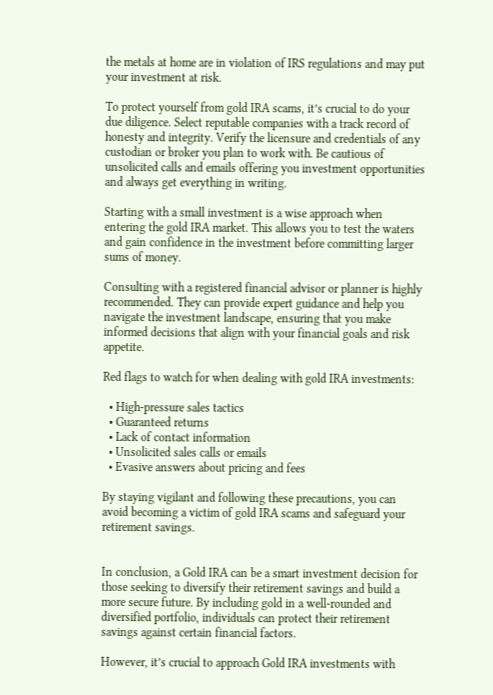the metals at home are in violation of IRS regulations and may put your investment at risk.

To protect yourself from gold IRA scams, it’s crucial to do your due diligence. Select reputable companies with a track record of honesty and integrity. Verify the licensure and credentials of any custodian or broker you plan to work with. Be cautious of unsolicited calls and emails offering you investment opportunities and always get everything in writing.

Starting with a small investment is a wise approach when entering the gold IRA market. This allows you to test the waters and gain confidence in the investment before committing larger sums of money.

Consulting with a registered financial advisor or planner is highly recommended. They can provide expert guidance and help you navigate the investment landscape, ensuring that you make informed decisions that align with your financial goals and risk appetite.

Red flags to watch for when dealing with gold IRA investments:

  • High-pressure sales tactics
  • Guaranteed returns
  • Lack of contact information
  • Unsolicited sales calls or emails
  • Evasive answers about pricing and fees

By staying vigilant and following these precautions, you can avoid becoming a victim of gold IRA scams and safeguard your retirement savings.


In conclusion, a Gold IRA can be a smart investment decision for those seeking to diversify their retirement savings and build a more secure future. By including gold in a well-rounded and diversified portfolio, individuals can protect their retirement savings against certain financial factors.

However, it’s crucial to approach Gold IRA investments with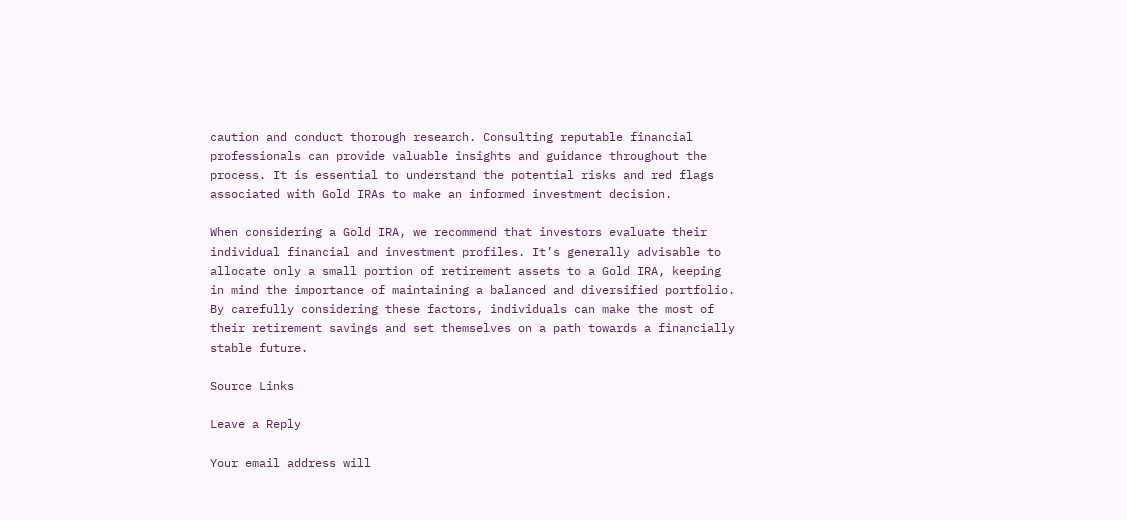caution and conduct thorough research. Consulting reputable financial professionals can provide valuable insights and guidance throughout the process. It is essential to understand the potential risks and red flags associated with Gold IRAs to make an informed investment decision.

When considering a Gold IRA, we recommend that investors evaluate their individual financial and investment profiles. It’s generally advisable to allocate only a small portion of retirement assets to a Gold IRA, keeping in mind the importance of maintaining a balanced and diversified portfolio. By carefully considering these factors, individuals can make the most of their retirement savings and set themselves on a path towards a financially stable future.

Source Links

Leave a Reply

Your email address will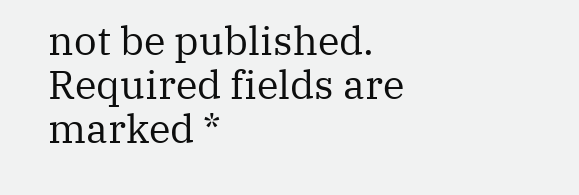not be published. Required fields are marked *